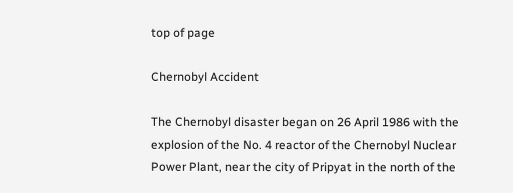top of page

Chernobyl Accident

The Chernobyl disaster began on 26 April 1986 with the explosion of the No. 4 reactor of the Chernobyl Nuclear Power Plant, near the city of Pripyat in the north of the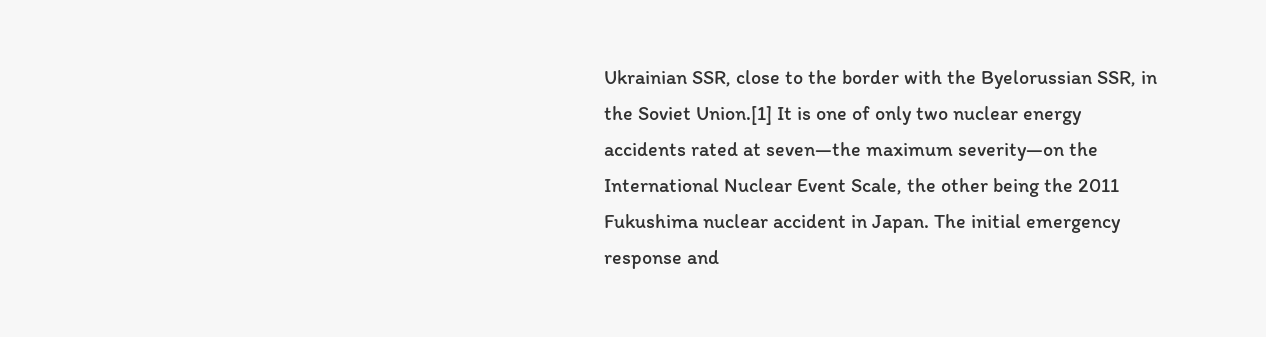Ukrainian SSR, close to the border with the Byelorussian SSR, in the Soviet Union.[1] It is one of only two nuclear energy accidents rated at seven—the maximum severity—on the International Nuclear Event Scale, the other being the 2011 Fukushima nuclear accident in Japan. The initial emergency response and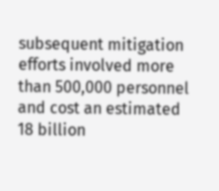subsequent mitigation efforts involved more than 500,000 personnel and cost an estimated 18 billion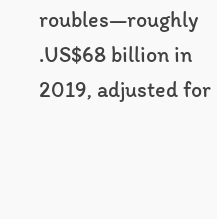roubles—roughly .US$68 billion in 2019, adjusted for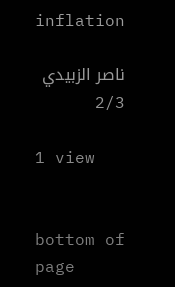inflation

ناصر الزبيدي 2/3

1 view


bottom of page